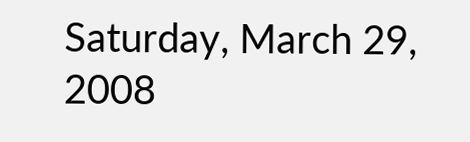Saturday, March 29, 2008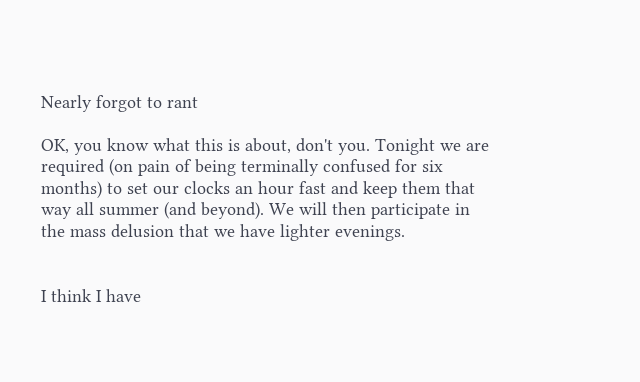Nearly forgot to rant

OK, you know what this is about, don't you. Tonight we are required (on pain of being terminally confused for six months) to set our clocks an hour fast and keep them that way all summer (and beyond). We will then participate in the mass delusion that we have lighter evenings.


I think I have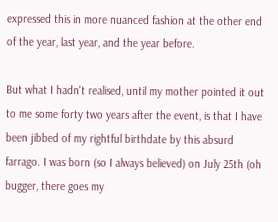expressed this in more nuanced fashion at the other end of the year, last year, and the year before.

But what I hadn't realised, until my mother pointed it out to me some forty two years after the event, is that I have been jibbed of my rightful birthdate by this absurd farrago. I was born (so I always believed) on July 25th (oh bugger, there goes my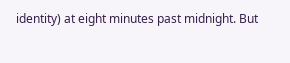identity) at eight minutes past midnight. But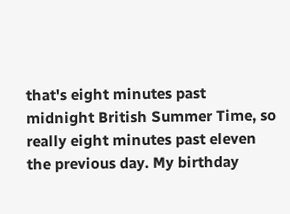that's eight minutes past midnight British Summer Time, so really eight minutes past eleven the previous day. My birthday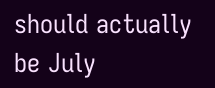should actually be July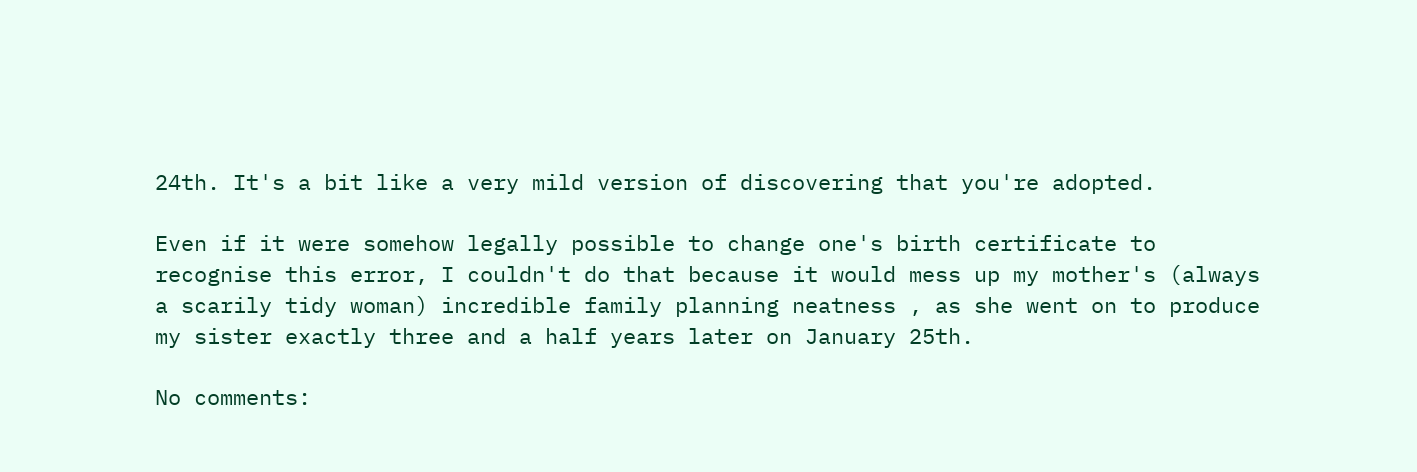24th. It's a bit like a very mild version of discovering that you're adopted.

Even if it were somehow legally possible to change one's birth certificate to recognise this error, I couldn't do that because it would mess up my mother's (always a scarily tidy woman) incredible family planning neatness , as she went on to produce my sister exactly three and a half years later on January 25th.

No comments: